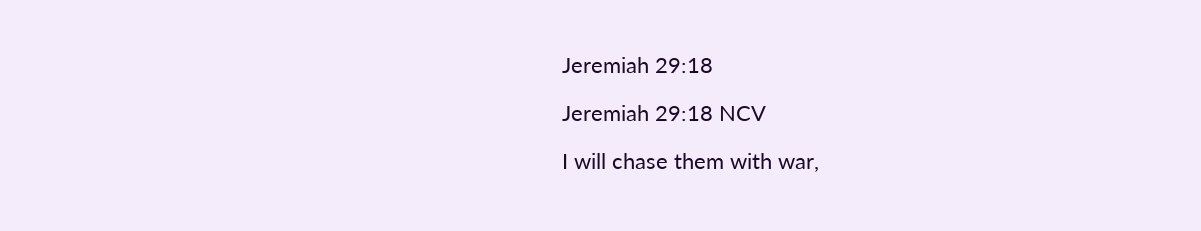Jeremiah 29:18

Jeremiah 29:18 NCV

I will chase them with war,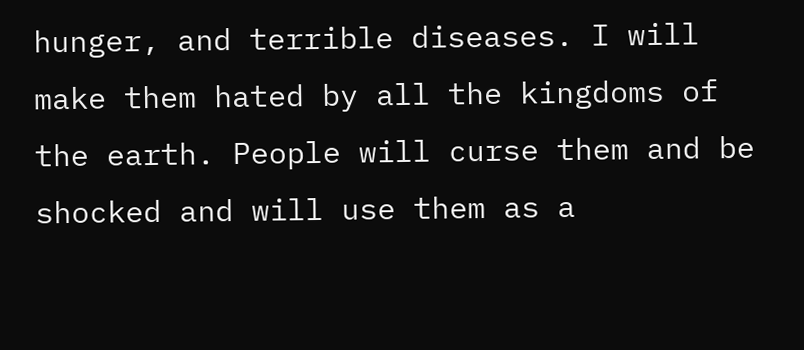hunger, and terrible diseases. I will make them hated by all the kingdoms of the earth. People will curse them and be shocked and will use them as a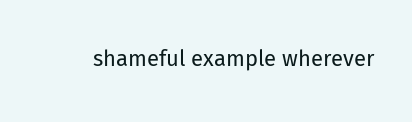shameful example wherever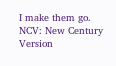I make them go.
NCV: New Century Version